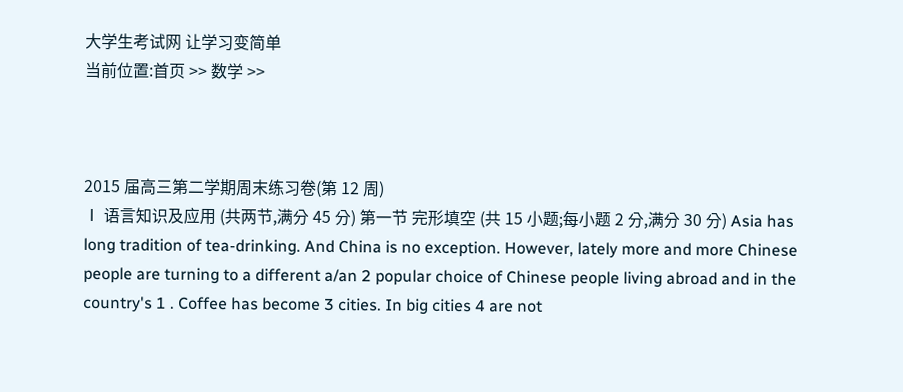大学生考试网 让学习变简单
当前位置:首页 >> 数学 >>



2015 届高三第二学期周末练习卷(第 12 周)
Ⅰ 语言知识及应用 (共两节,满分 45 分) 第一节 完形填空 (共 15 小题;每小题 2 分,满分 30 分) Asia has long tradition of tea-drinking. And China is no exception. However, lately more and more Chinese people are turning to a different a/an 2 popular choice of Chinese people living abroad and in the country's 1 . Coffee has become 3 cities. In big cities 4 are not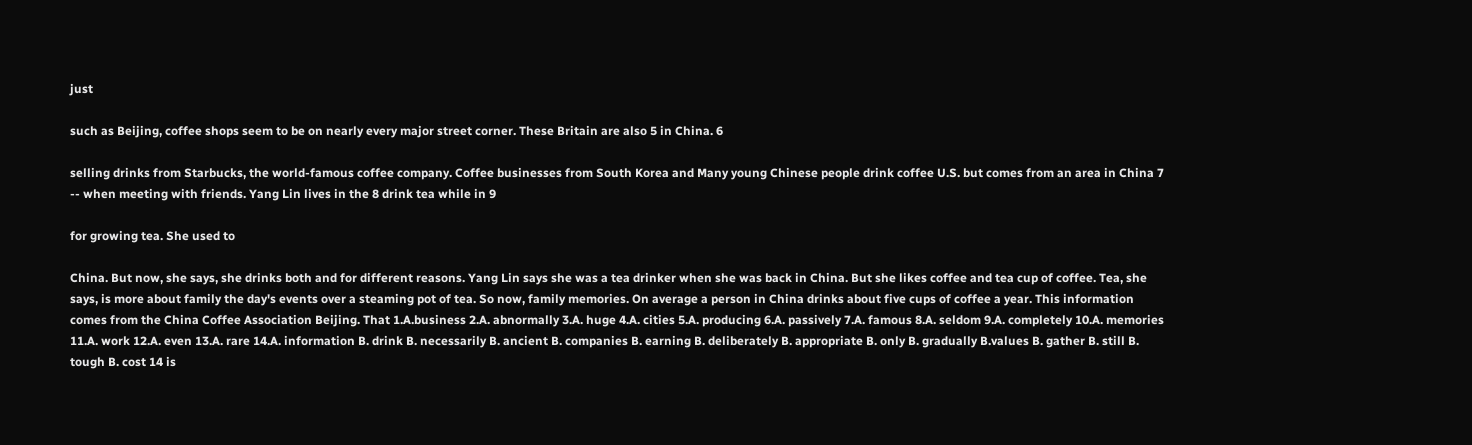just

such as Beijing, coffee shops seem to be on nearly every major street corner. These Britain are also 5 in China. 6

selling drinks from Starbucks, the world-famous coffee company. Coffee businesses from South Korea and Many young Chinese people drink coffee U.S. but comes from an area in China 7 -- when meeting with friends. Yang Lin lives in the 8 drink tea while in 9

for growing tea. She used to

China. But now, she says, she drinks both and for different reasons. Yang Lin says she was a tea drinker when she was back in China. But she likes coffee and tea cup of coffee. Tea, she says, is more about family the day's events over a steaming pot of tea. So now, family memories. On average a person in China drinks about five cups of coffee a year. This information comes from the China Coffee Association Beijing. That 1.A.business 2.A. abnormally 3.A. huge 4.A. cities 5.A. producing 6.A. passively 7.A. famous 8.A. seldom 9.A. completely 10.A. memories 11.A. work 12.A. even 13.A. rare 14.A. information B. drink B. necessarily B. ancient B. companies B. earning B. deliberately B. appropriate B. only B. gradually B.values B. gather B. still B. tough B. cost 14 is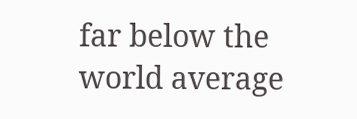far below the world average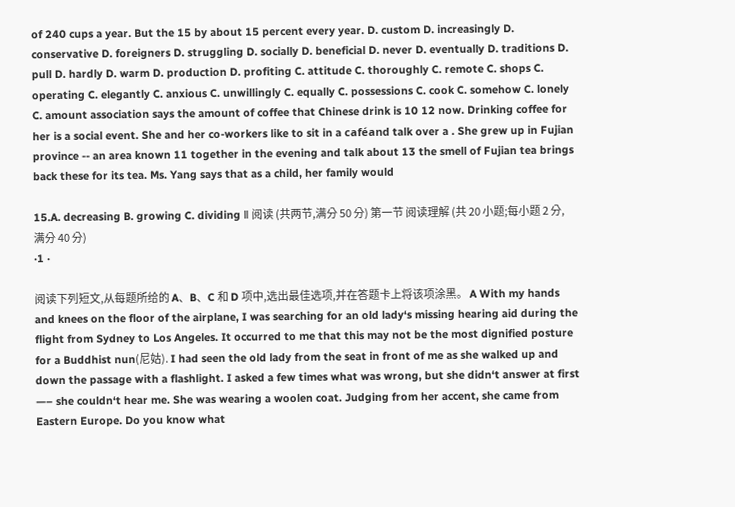of 240 cups a year. But the 15 by about 15 percent every year. D. custom D. increasingly D. conservative D. foreigners D. struggling D. socially D. beneficial D. never D. eventually D. traditions D. pull D. hardly D. warm D. production D. profiting C. attitude C. thoroughly C. remote C. shops C. operating C. elegantly C. anxious C. unwillingly C. equally C. possessions C. cook C. somehow C. lonely C. amount association says the amount of coffee that Chinese drink is 10 12 now. Drinking coffee for her is a social event. She and her co-workers like to sit in a caféand talk over a . She grew up in Fujian province -- an area known 11 together in the evening and talk about 13 the smell of Fujian tea brings back these for its tea. Ms. Yang says that as a child, her family would

15.A. decreasing B. growing C. dividing Ⅱ 阅读 (共两节,满分 50 分) 第一节 阅读理解 (共 20 小题;每小题 2 分,满分 40 分)
·1 ·

阅读下列短文,从每题所给的 A、B、C 和 D 项中,选出最佳选项,并在答题卡上将该项涂黑。 A With my hands and knees on the floor of the airplane, I was searching for an old lady‘s missing hearing aid during the flight from Sydney to Los Angeles. It occurred to me that this may not be the most dignified posture for a Buddhist nun(尼姑). I had seen the old lady from the seat in front of me as she walked up and down the passage with a flashlight. I asked a few times what was wrong, but she didn‘t answer at first —– she couldn‘t hear me. She was wearing a woolen coat. Judging from her accent, she came from Eastern Europe. Do you know what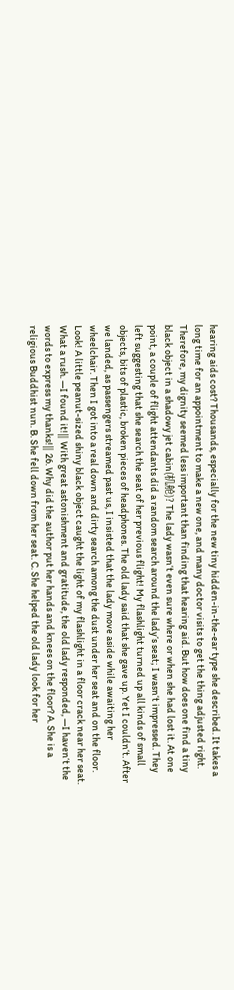hearing aids cost? Thousands, especially for the new tiny hidden-in-the-ear type she described. It takes a long time for an appointment to make a new one, and many doctor visits to get the thing adjusted right. Therefore, my dignity seemed less important than finding that hearing aid. But how does one find a tiny black object in a shadowy jet cabin(机舱)? The lady wasn‘t even sure where or when she had lost it. At one point, a couple of flight attendants did a random search around the lady‘s seat; I wasn‘t impressed. They left suggesting that she search the seat of her previous flight! My flashlight turned up all kinds of small objects, bits of plastic, broken pieces of headphones. The old lady said that she gave up. Yet I couldn‘t. After we landed, as passengers streamed past us, I insisted that the lady move aside while awaiting her wheelchair. Then I got into a real down and dirty search among the dust under her seat and on the floor. Look! A little peanut-sized shiny black object caught the light of my flashlight in a floor crack near her seat. What a rush. ―I found it!‖ With great astonishment and gratitude, the old lady responded, ―I haven‘t the words to express my thanks!‖ 26. Why did the author put her hands and knees on the floor? A. She is a religious Buddhist nun. B. She fell down from her seat. C. She helped the old lady look for her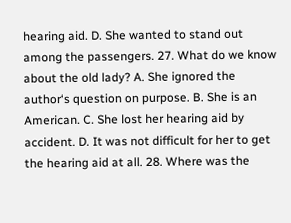hearing aid. D. She wanted to stand out among the passengers. 27. What do we know about the old lady? A. She ignored the author‘s question on purpose. B. She is an American. C. She lost her hearing aid by accident. D. It was not difficult for her to get the hearing aid at all. 28. Where was the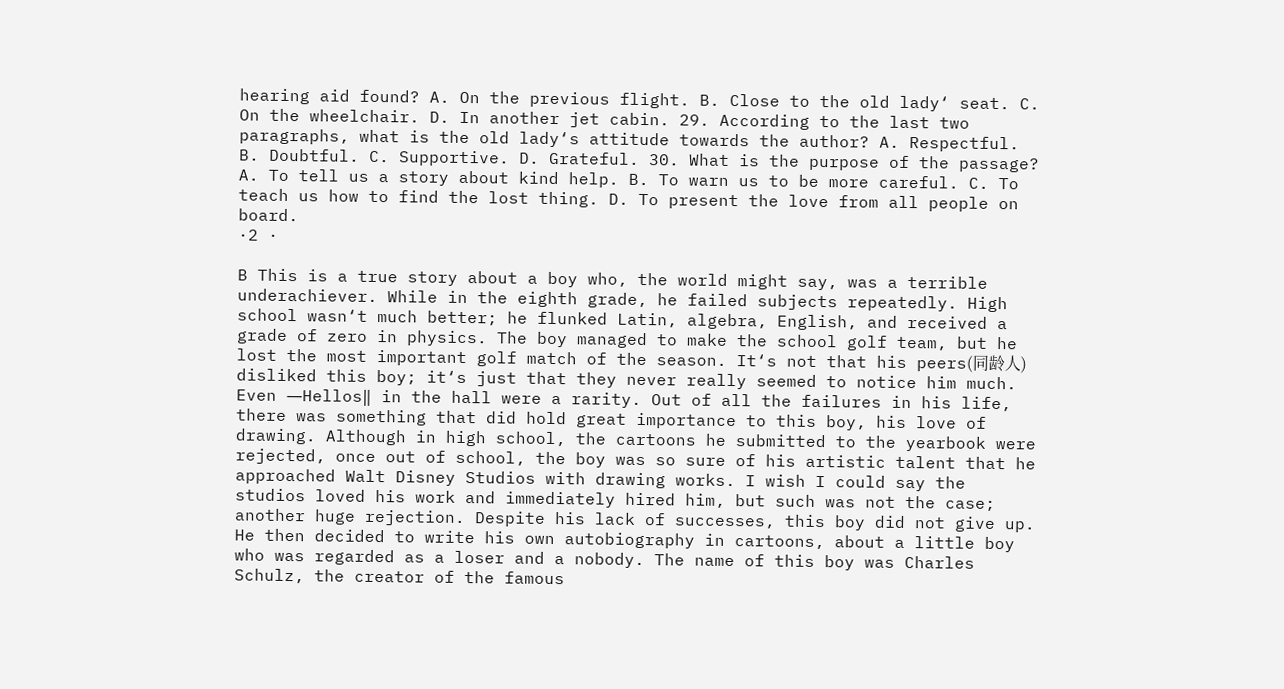hearing aid found? A. On the previous flight. B. Close to the old lady‘ seat. C. On the wheelchair. D. In another jet cabin. 29. According to the last two paragraphs, what is the old lady‘s attitude towards the author? A. Respectful. B. Doubtful. C. Supportive. D. Grateful. 30. What is the purpose of the passage? A. To tell us a story about kind help. B. To warn us to be more careful. C. To teach us how to find the lost thing. D. To present the love from all people on board.
·2 ·

B This is a true story about a boy who, the world might say, was a terrible underachiever. While in the eighth grade, he failed subjects repeatedly. High school wasn‘t much better; he flunked Latin, algebra, English, and received a grade of zero in physics. The boy managed to make the school golf team, but he lost the most important golf match of the season. It‘s not that his peers(同龄人) disliked this boy; it‘s just that they never really seemed to notice him much. Even ―Hellos‖ in the hall were a rarity. Out of all the failures in his life, there was something that did hold great importance to this boy, his love of drawing. Although in high school, the cartoons he submitted to the yearbook were rejected, once out of school, the boy was so sure of his artistic talent that he approached Walt Disney Studios with drawing works. I wish I could say the studios loved his work and immediately hired him, but such was not the case; another huge rejection. Despite his lack of successes, this boy did not give up. He then decided to write his own autobiography in cartoons, about a little boy who was regarded as a loser and a nobody. The name of this boy was Charles Schulz, the creator of the famous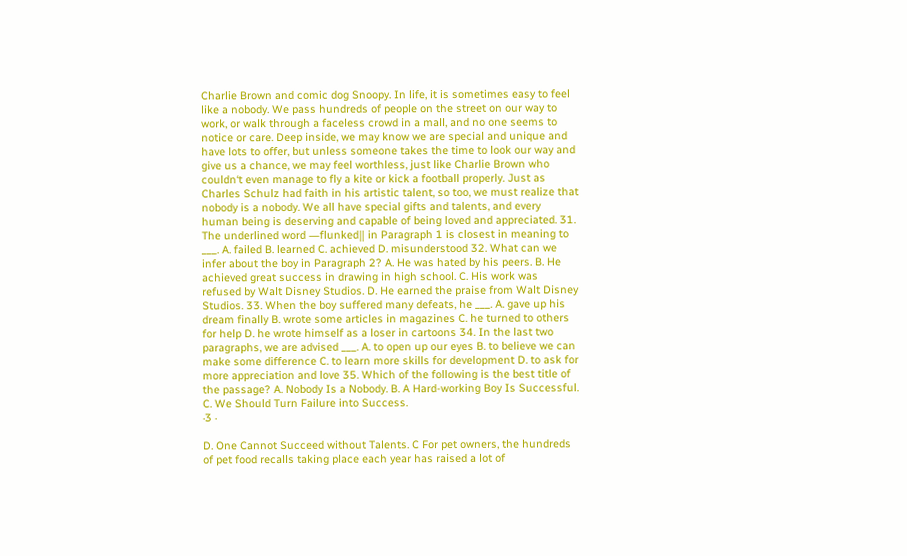Charlie Brown and comic dog Snoopy. In life, it is sometimes easy to feel like a nobody. We pass hundreds of people on the street on our way to work, or walk through a faceless crowd in a mall, and no one seems to notice or care. Deep inside, we may know we are special and unique and have lots to offer, but unless someone takes the time to look our way and give us a chance, we may feel worthless, just like Charlie Brown who couldn‘t even manage to fly a kite or kick a football properly. Just as Charles Schulz had faith in his artistic talent, so too, we must realize that nobody is a nobody. We all have special gifts and talents, and every human being is deserving and capable of being loved and appreciated. 31. The underlined word ―flunked‖ in Paragraph 1 is closest in meaning to ___. A. failed B. learned C. achieved D. misunderstood 32. What can we infer about the boy in Paragraph 2? A. He was hated by his peers. B. He achieved great success in drawing in high school. C. His work was refused by Walt Disney Studios. D. He earned the praise from Walt Disney Studios. 33. When the boy suffered many defeats, he ___. A. gave up his dream finally B. wrote some articles in magazines C. he turned to others for help D. he wrote himself as a loser in cartoons 34. In the last two paragraphs, we are advised ___. A. to open up our eyes B. to believe we can make some difference C. to learn more skills for development D. to ask for more appreciation and love 35. Which of the following is the best title of the passage? A. Nobody Is a Nobody. B. A Hard-working Boy Is Successful. C. We Should Turn Failure into Success.
·3 ·

D. One Cannot Succeed without Talents. C For pet owners, the hundreds of pet food recalls taking place each year has raised a lot of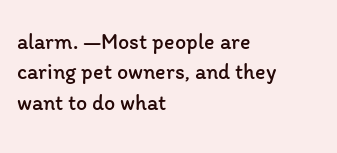alarm. ―Most people are caring pet owners, and they want to do what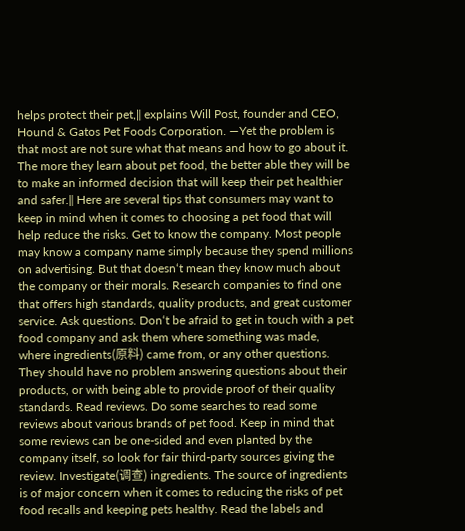helps protect their pet,‖ explains Will Post, founder and CEO, Hound & Gatos Pet Foods Corporation. ―Yet the problem is that most are not sure what that means and how to go about it. The more they learn about pet food, the better able they will be to make an informed decision that will keep their pet healthier and safer.‖ Here are several tips that consumers may want to keep in mind when it comes to choosing a pet food that will help reduce the risks. Get to know the company. Most people may know a company name simply because they spend millions on advertising. But that doesn‘t mean they know much about the company or their morals. Research companies to find one that offers high standards, quality products, and great customer service. Ask questions. Don‘t be afraid to get in touch with a pet food company and ask them where something was made, where ingredients(原料) came from, or any other questions. They should have no problem answering questions about their products, or with being able to provide proof of their quality standards. Read reviews. Do some searches to read some reviews about various brands of pet food. Keep in mind that some reviews can be one-sided and even planted by the company itself, so look for fair third-party sources giving the review. Investigate(调查) ingredients. The source of ingredients is of major concern when it comes to reducing the risks of pet food recalls and keeping pets healthy. Read the labels and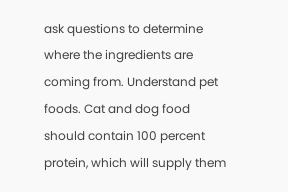ask questions to determine where the ingredients are coming from. Understand pet foods. Cat and dog food should contain 100 percent protein, which will supply them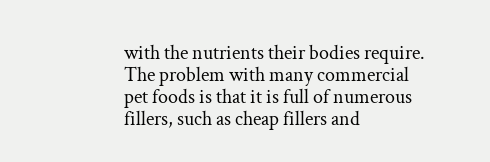with the nutrients their bodies require. The problem with many commercial pet foods is that it is full of numerous fillers, such as cheap fillers and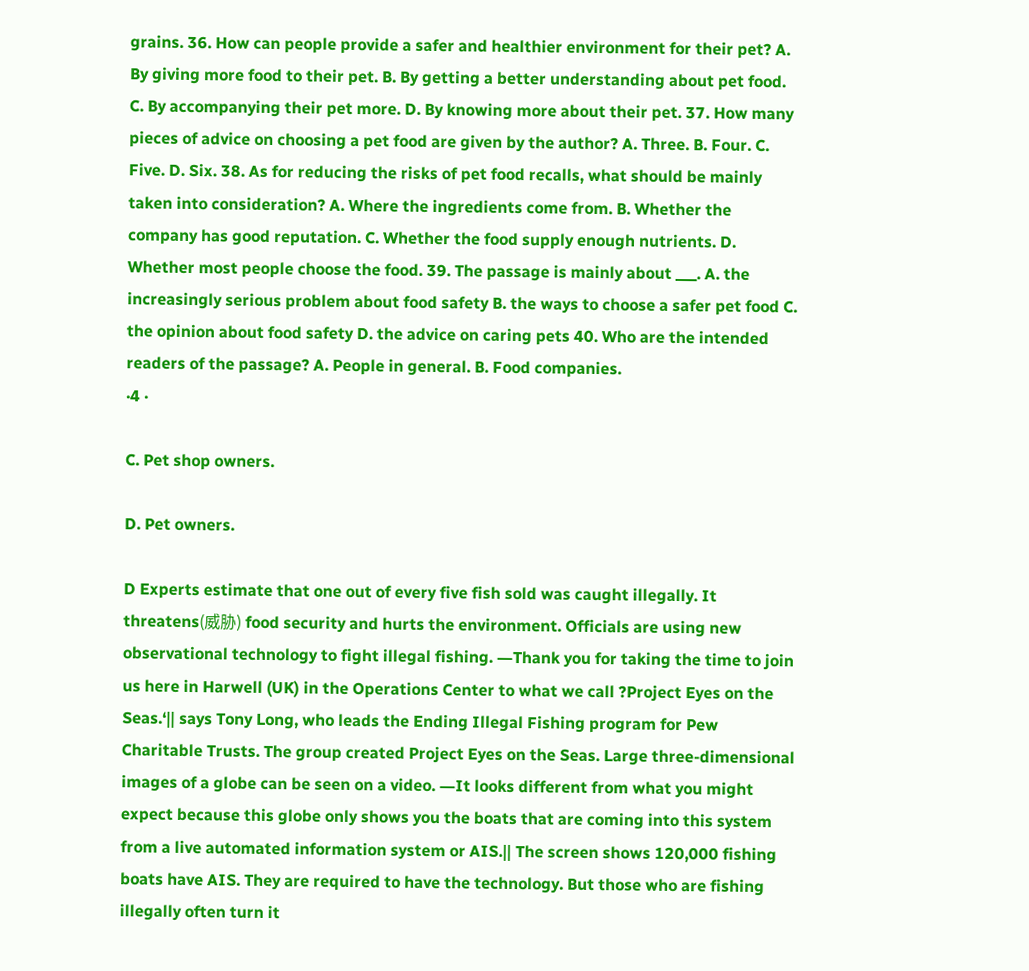grains. 36. How can people provide a safer and healthier environment for their pet? A. By giving more food to their pet. B. By getting a better understanding about pet food. C. By accompanying their pet more. D. By knowing more about their pet. 37. How many pieces of advice on choosing a pet food are given by the author? A. Three. B. Four. C. Five. D. Six. 38. As for reducing the risks of pet food recalls, what should be mainly taken into consideration? A. Where the ingredients come from. B. Whether the company has good reputation. C. Whether the food supply enough nutrients. D. Whether most people choose the food. 39. The passage is mainly about ___. A. the increasingly serious problem about food safety B. the ways to choose a safer pet food C. the opinion about food safety D. the advice on caring pets 40. Who are the intended readers of the passage? A. People in general. B. Food companies.
·4 ·

C. Pet shop owners.

D. Pet owners.

D Experts estimate that one out of every five fish sold was caught illegally. It threatens(威胁) food security and hurts the environment. Officials are using new observational technology to fight illegal fishing. ―Thank you for taking the time to join us here in Harwell (UK) in the Operations Center to what we call ?Project Eyes on the Seas.‘‖ says Tony Long, who leads the Ending Illegal Fishing program for Pew Charitable Trusts. The group created Project Eyes on the Seas. Large three-dimensional images of a globe can be seen on a video. ―It looks different from what you might expect because this globe only shows you the boats that are coming into this system from a live automated information system or AIS.‖ The screen shows 120,000 fishing boats have AIS. They are required to have the technology. But those who are fishing illegally often turn it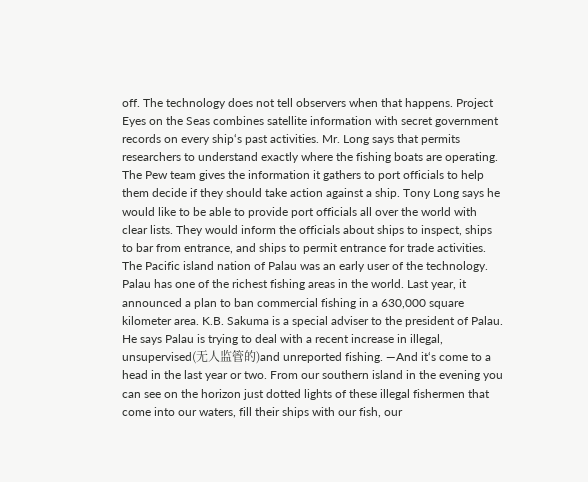off. The technology does not tell observers when that happens. Project Eyes on the Seas combines satellite information with secret government records on every ship‘s past activities. Mr. Long says that permits researchers to understand exactly where the fishing boats are operating. The Pew team gives the information it gathers to port officials to help them decide if they should take action against a ship. Tony Long says he would like to be able to provide port officials all over the world with clear lists. They would inform the officials about ships to inspect, ships to bar from entrance, and ships to permit entrance for trade activities. The Pacific island nation of Palau was an early user of the technology. Palau has one of the richest fishing areas in the world. Last year, it announced a plan to ban commercial fishing in a 630,000 square kilometer area. K.B. Sakuma is a special adviser to the president of Palau. He says Palau is trying to deal with a recent increase in illegal, unsupervised(无人监管的)and unreported fishing. ―And it‘s come to a head in the last year or two. From our southern island in the evening you can see on the horizon just dotted lights of these illegal fishermen that come into our waters, fill their ships with our fish, our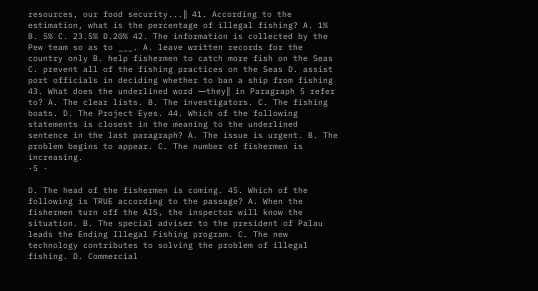resources, our food security...‖ 41. According to the estimation, what is the percentage of illegal fishing? A. 1% B. 5% C. 23.5% D.20% 42. The information is collected by the Pew team so as to ___. A. leave written records for the country only B. help fishermen to catch more fish on the Seas C. prevent all of the fishing practices on the Seas D. assist port officials in deciding whether to ban a ship from fishing 43. What does the underlined word ―they‖ in Paragraph 5 refer to? A. The clear lists. B. The investigators. C. The fishing boats. D. The Project Eyes. 44. Which of the following statements is closest in the meaning to the underlined sentence in the last paragraph? A. The issue is urgent. B. The problem begins to appear. C. The number of fishermen is increasing.
·5 ·

D. The head of the fishermen is coming. 45. Which of the following is TRUE according to the passage? A. When the fishermen turn off the AIS, the inspector will know the situation. B. The special adviser to the president of Palau leads the Ending Illegal Fishing program. C. The new technology contributes to solving the problem of illegal fishing. D. Commercial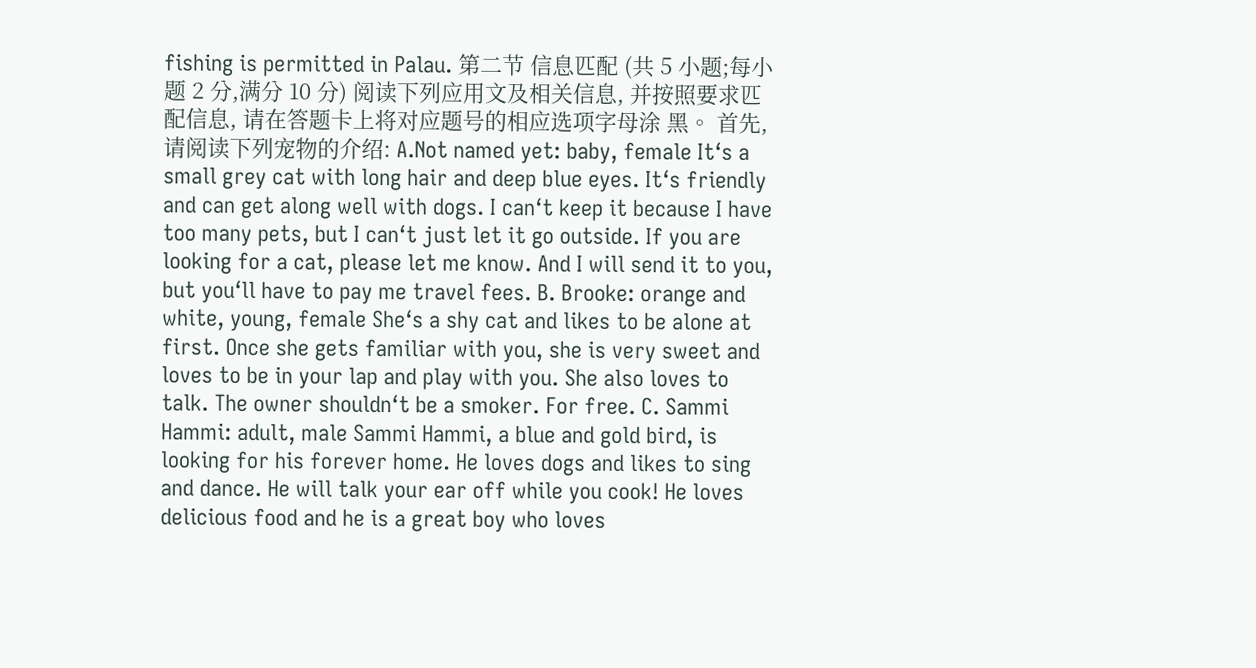fishing is permitted in Palau. 第二节 信息匹配 (共 5 小题;每小题 2 分,满分 10 分) 阅读下列应用文及相关信息, 并按照要求匹配信息, 请在答题卡上将对应题号的相应选项字母涂 黑。 首先,请阅读下列宠物的介绍: A.Not named yet: baby, female It‘s a small grey cat with long hair and deep blue eyes. It‘s friendly and can get along well with dogs. I can‘t keep it because I have too many pets, but I can‘t just let it go outside. If you are looking for a cat, please let me know. And I will send it to you, but you‘ll have to pay me travel fees. B. Brooke: orange and white, young, female She‘s a shy cat and likes to be alone at first. Once she gets familiar with you, she is very sweet and loves to be in your lap and play with you. She also loves to talk. The owner shouldn‘t be a smoker. For free. C. Sammi Hammi: adult, male Sammi Hammi, a blue and gold bird, is looking for his forever home. He loves dogs and likes to sing and dance. He will talk your ear off while you cook! He loves delicious food and he is a great boy who loves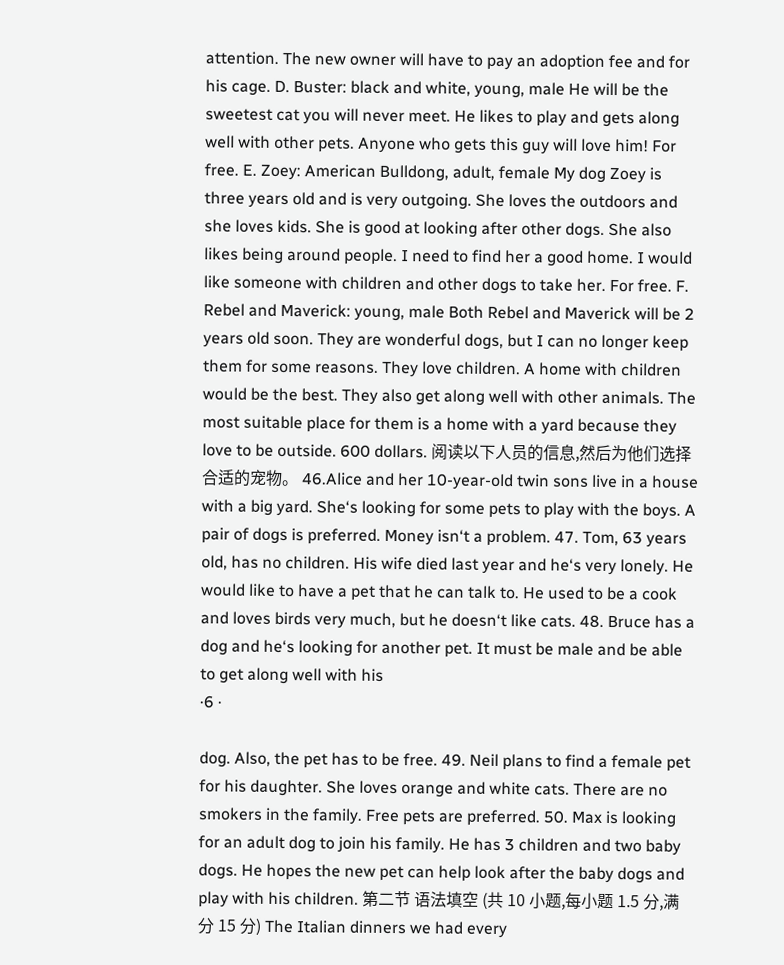attention. The new owner will have to pay an adoption fee and for his cage. D. Buster: black and white, young, male He will be the sweetest cat you will never meet. He likes to play and gets along well with other pets. Anyone who gets this guy will love him! For free. E. Zoey: American Bulldong, adult, female My dog Zoey is three years old and is very outgoing. She loves the outdoors and she loves kids. She is good at looking after other dogs. She also likes being around people. I need to find her a good home. I would like someone with children and other dogs to take her. For free. F. Rebel and Maverick: young, male Both Rebel and Maverick will be 2 years old soon. They are wonderful dogs, but I can no longer keep them for some reasons. They love children. A home with children would be the best. They also get along well with other animals. The most suitable place for them is a home with a yard because they love to be outside. 600 dollars. 阅读以下人员的信息,然后为他们选择合适的宠物。 46.Alice and her 10-year-old twin sons live in a house with a big yard. She‘s looking for some pets to play with the boys. A pair of dogs is preferred. Money isn‘t a problem. 47. Tom, 63 years old, has no children. His wife died last year and he‘s very lonely. He would like to have a pet that he can talk to. He used to be a cook and loves birds very much, but he doesn‘t like cats. 48. Bruce has a dog and he‘s looking for another pet. It must be male and be able to get along well with his
·6 ·

dog. Also, the pet has to be free. 49. Neil plans to find a female pet for his daughter. She loves orange and white cats. There are no smokers in the family. Free pets are preferred. 50. Max is looking for an adult dog to join his family. He has 3 children and two baby dogs. He hopes the new pet can help look after the baby dogs and play with his children. 第二节 语法填空 (共 10 小题,每小题 1.5 分,满分 15 分) The Italian dinners we had every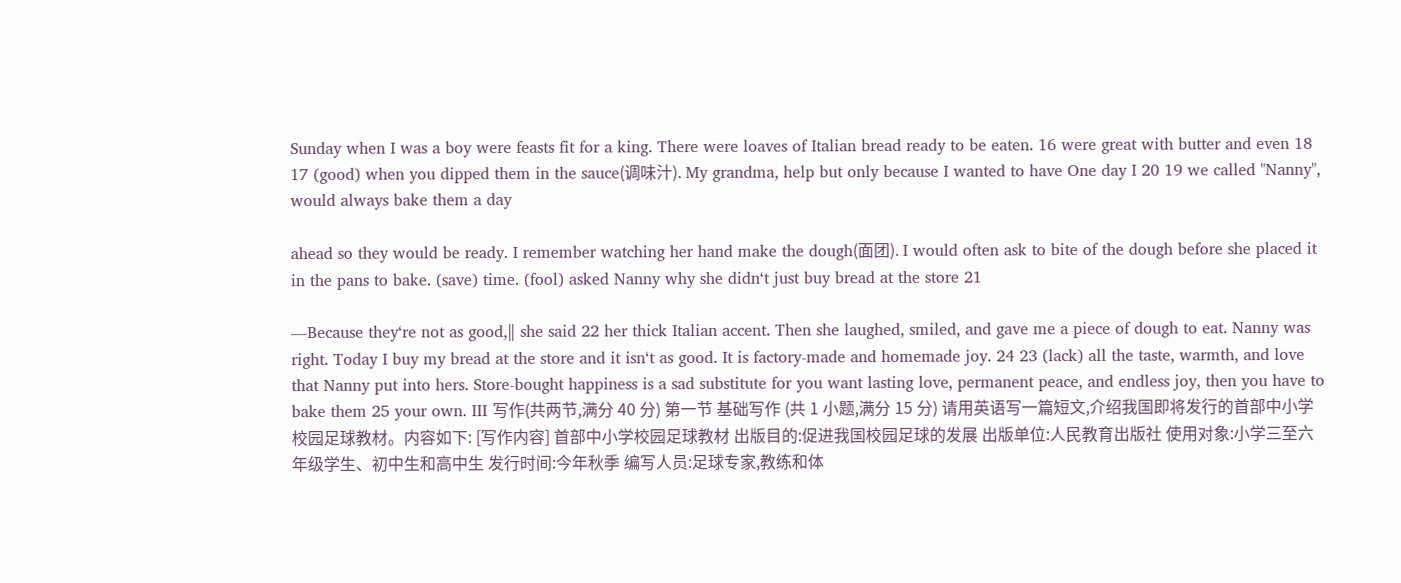Sunday when I was a boy were feasts fit for a king. There were loaves of Italian bread ready to be eaten. 16 were great with butter and even 18 17 (good) when you dipped them in the sauce(调味汁). My grandma, help but only because I wanted to have One day I 20 19 we called "Nanny", would always bake them a day

ahead so they would be ready. I remember watching her hand make the dough(面团). I would often ask to bite of the dough before she placed it in the pans to bake. (save) time. (fool) asked Nanny why she didn‘t just buy bread at the store 21

―Because they‘re not as good,‖ she said 22 her thick Italian accent. Then she laughed, smiled, and gave me a piece of dough to eat. Nanny was right. Today I buy my bread at the store and it isn‘t as good. It is factory-made and homemade joy. 24 23 (lack) all the taste, warmth, and love that Nanny put into hers. Store-bought happiness is a sad substitute for you want lasting love, permanent peace, and endless joy, then you have to bake them 25 your own. Ⅲ 写作(共两节,满分 40 分) 第一节 基础写作 (共 1 小题,满分 15 分) 请用英语写一篇短文,介绍我国即将发行的首部中小学校园足球教材。内容如下: [写作内容] 首部中小学校园足球教材 出版目的:促进我国校园足球的发展 出版单位:人民教育出版社 使用对象:小学三至六年级学生、初中生和高中生 发行时间:今年秋季 编写人员:足球专家,教练和体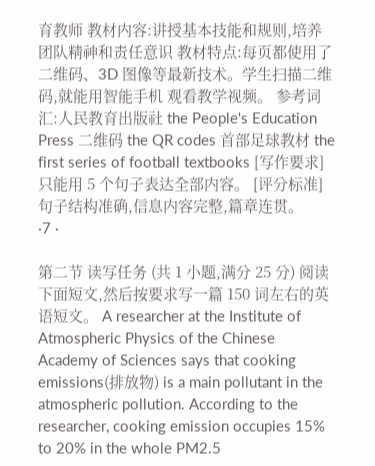育教师 教材内容:讲授基本技能和规则,培养团队精神和责任意识 教材特点:每页都使用了二维码、3D 图像等最新技术。学生扫描二维码,就能用智能手机 观看教学视频。 参考词汇:人民教育出版社 the People's Education Press 二维码 the QR codes 首部足球教材 the first series of football textbooks [写作要求] 只能用 5 个句子表达全部内容。 [评分标准] 句子结构准确,信息内容完整,篇章连贯。
·7 ·

第二节 读写任务 (共 1 小题,满分 25 分) 阅读下面短文,然后按要求写一篇 150 词左右的英语短文。 A researcher at the Institute of Atmospheric Physics of the Chinese Academy of Sciences says that cooking emissions(排放物) is a main pollutant in the atmospheric pollution. According to the researcher, cooking emission occupies 15% to 20% in the whole PM2.5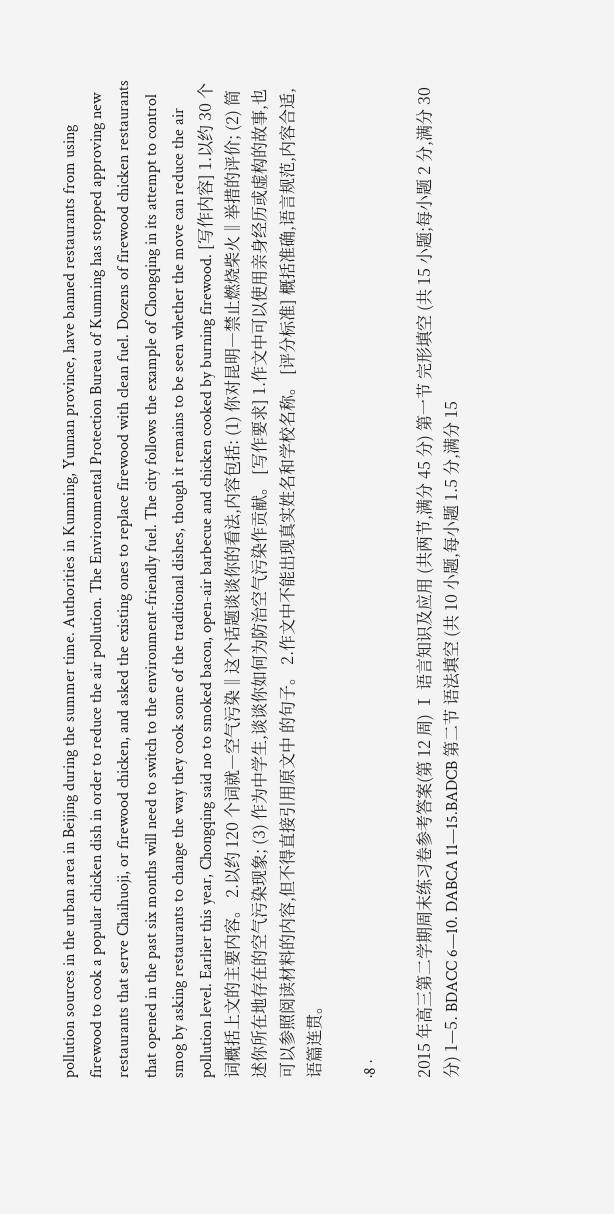pollution sources in the urban area in Beijing during the summer time. Authorities in Kunming, Yunnan province, have banned restaurants from using firewood to cook a popular chicken dish in order to reduce the air pollution. The Environmental Protection Bureau of Kunming has stopped approving new restaurants that serve Chaihuoji, or firewood chicken, and asked the existing ones to replace firewood with clean fuel. Dozens of firewood chicken restaurants that opened in the past six months will need to switch to the environment-friendly fuel. The city follows the example of Chongqing in its attempt to control smog by asking restaurants to change the way they cook some of the traditional dishes, though it remains to be seen whether the move can reduce the air pollution level. Earlier this year, Chongqing said no to smoked bacon, open-air barbecue and chicken cooked by burning firewood. [写作内容] 1.以约 30 个词概括上文的主要内容。 2.以约 120 个词就―空气污染‖这个话题谈谈你的看法,内容包括: (1) 你对昆明―禁止燃烧柴火‖举措的评价; (2) 简述你所在地存在的空气污染现象; (3) 作为中学生,谈谈你如何为防治空气污染作贡献。 [写作要求] 1.作文中可以使用亲身经历或虚构的故事,也可以参照阅读材料的内容,但不得直接引用原文中 的句子。 2.作文中不能出现真实姓名和学校名称。 [评分标准] 概括准确,语言规范,内容合适,语篇连贯。

·8 ·

2015 年高三第二学期周末练习卷参考答案(第 12 周) Ⅰ 语言知识及应用 (共两节,满分 45 分) 第一节 完形填空 (共 15 小题;每小题 2 分,满分 30 分) 1—5. BDACC 6—10. DABCA 11—15.BADCB 第二节 语法填空 (共 10 小题,每小题 1.5 分,满分 15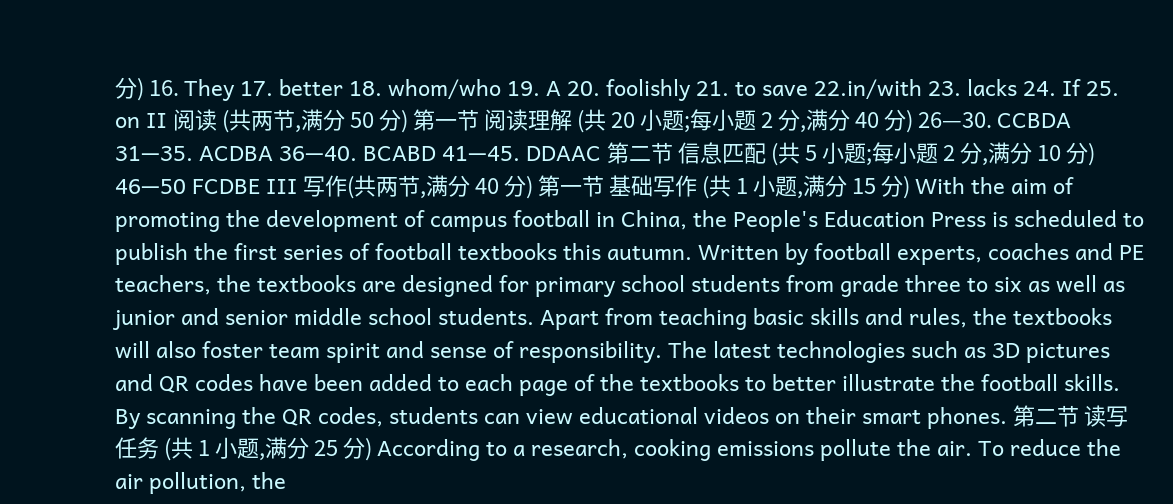分) 16. They 17. better 18. whom/who 19. A 20. foolishly 21. to save 22.in/with 23. lacks 24. If 25. on Ⅱ 阅读 (共两节,满分 50 分) 第一节 阅读理解 (共 20 小题;每小题 2 分,满分 40 分) 26—30. CCBDA 31—35. ACDBA 36—40. BCABD 41—45. DDAAC 第二节 信息匹配 (共 5 小题;每小题 2 分,满分 10 分) 46—50 FCDBE Ⅲ 写作(共两节,满分 40 分) 第一节 基础写作 (共 1 小题,满分 15 分) With the aim of promoting the development of campus football in China, the People's Education Press is scheduled to publish the first series of football textbooks this autumn. Written by football experts, coaches and PE teachers, the textbooks are designed for primary school students from grade three to six as well as junior and senior middle school students. Apart from teaching basic skills and rules, the textbooks will also foster team spirit and sense of responsibility. The latest technologies such as 3D pictures and QR codes have been added to each page of the textbooks to better illustrate the football skills. By scanning the QR codes, students can view educational videos on their smart phones. 第二节 读写任务 (共 1 小题,满分 25 分) According to a research, cooking emissions pollute the air. To reduce the air pollution, the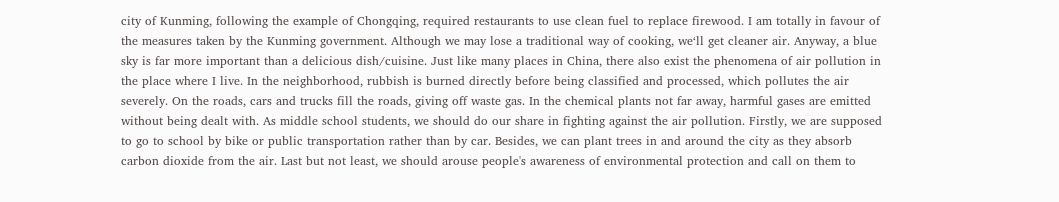city of Kunming, following the example of Chongqing, required restaurants to use clean fuel to replace firewood. I am totally in favour of the measures taken by the Kunming government. Although we may lose a traditional way of cooking, we‘ll get cleaner air. Anyway, a blue sky is far more important than a delicious dish/cuisine. Just like many places in China, there also exist the phenomena of air pollution in the place where I live. In the neighborhood, rubbish is burned directly before being classified and processed, which pollutes the air severely. On the roads, cars and trucks fill the roads, giving off waste gas. In the chemical plants not far away, harmful gases are emitted without being dealt with. As middle school students, we should do our share in fighting against the air pollution. Firstly, we are supposed to go to school by bike or public transportation rather than by car. Besides, we can plant trees in and around the city as they absorb carbon dioxide from the air. Last but not least, we should arouse people's awareness of environmental protection and call on them to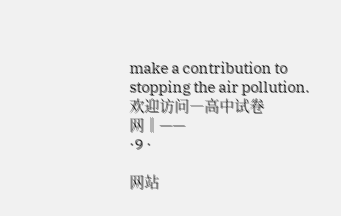make a contribution to stopping the air pollution. 欢迎访问―高中试卷网‖——
·9 ·

网站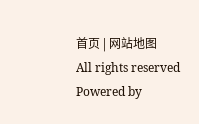首页 | 网站地图
All rights reserved Powered by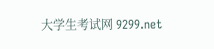大学生考试网 9299.net